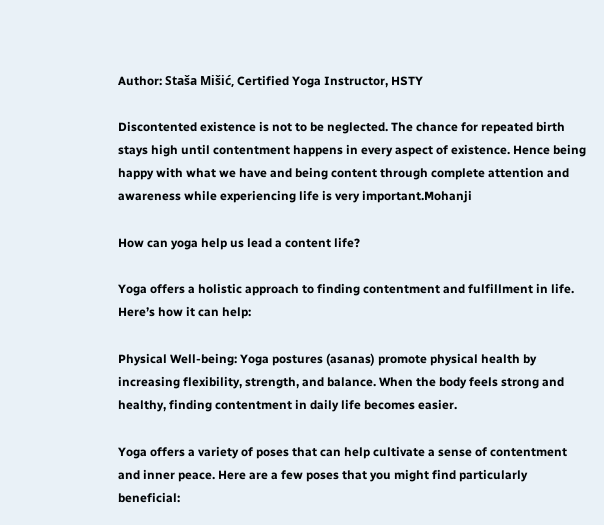Author: Staša Mišić, Certified Yoga Instructor, HSTY

Discontented existence is not to be neglected. The chance for repeated birth stays high until contentment happens in every aspect of existence. Hence being happy with what we have and being content through complete attention and awareness while experiencing life is very important.Mohanji

How can yoga help us lead a content life?

Yoga offers a holistic approach to finding contentment and fulfillment in life. Here’s how it can help:

Physical Well-being: Yoga postures (asanas) promote physical health by increasing flexibility, strength, and balance. When the body feels strong and healthy, finding contentment in daily life becomes easier.

Yoga offers a variety of poses that can help cultivate a sense of contentment and inner peace. Here are a few poses that you might find particularly beneficial: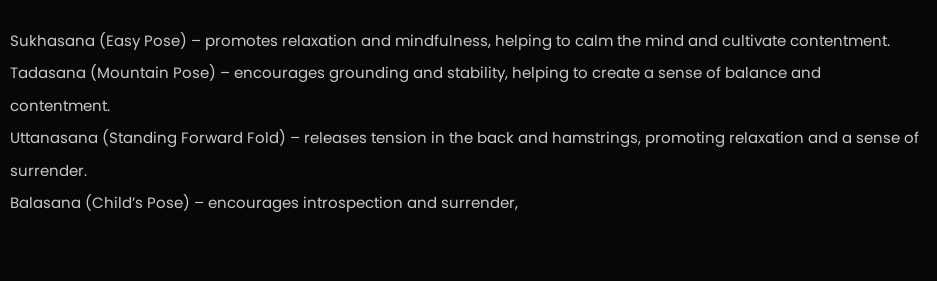Sukhasana (Easy Pose) – promotes relaxation and mindfulness, helping to calm the mind and cultivate contentment.
Tadasana (Mountain Pose) – encourages grounding and stability, helping to create a sense of balance and contentment.
Uttanasana (Standing Forward Fold) – releases tension in the back and hamstrings, promoting relaxation and a sense of surrender.
Balasana (Child’s Pose) – encourages introspection and surrender,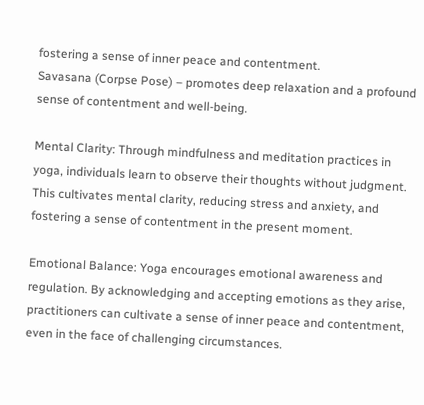fostering a sense of inner peace and contentment.
Savasana (Corpse Pose) – promotes deep relaxation and a profound sense of contentment and well-being.

Mental Clarity: Through mindfulness and meditation practices in yoga, individuals learn to observe their thoughts without judgment. This cultivates mental clarity, reducing stress and anxiety, and fostering a sense of contentment in the present moment.

Emotional Balance: Yoga encourages emotional awareness and regulation. By acknowledging and accepting emotions as they arise, practitioners can cultivate a sense of inner peace and contentment, even in the face of challenging circumstances.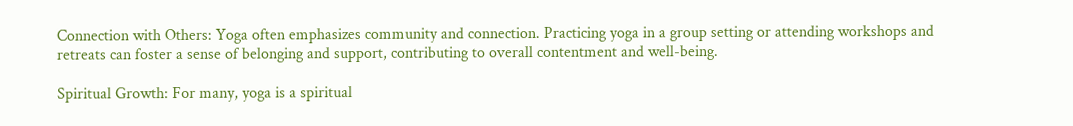Connection with Others: Yoga often emphasizes community and connection. Practicing yoga in a group setting or attending workshops and retreats can foster a sense of belonging and support, contributing to overall contentment and well-being.

Spiritual Growth: For many, yoga is a spiritual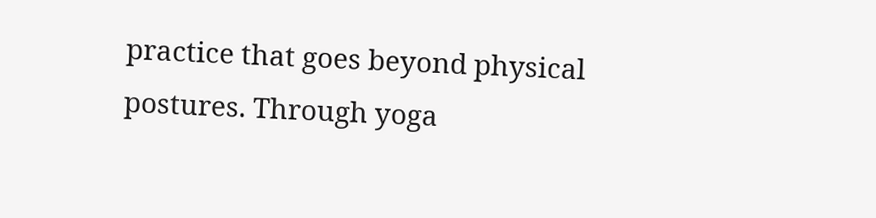practice that goes beyond physical postures. Through yoga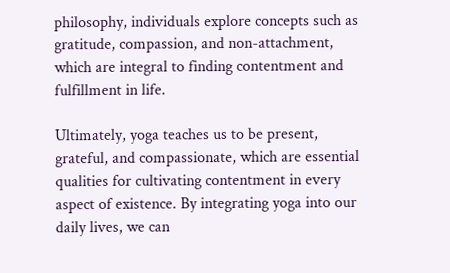philosophy, individuals explore concepts such as gratitude, compassion, and non-attachment, which are integral to finding contentment and fulfillment in life.

Ultimately, yoga teaches us to be present, grateful, and compassionate, which are essential qualities for cultivating contentment in every aspect of existence. By integrating yoga into our daily lives, we can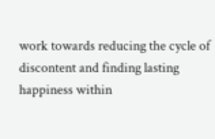work towards reducing the cycle of discontent and finding lasting happiness within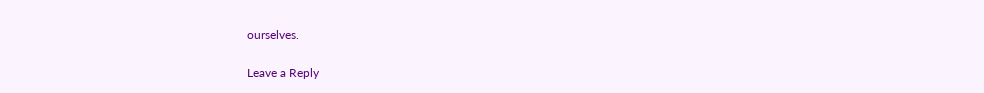ourselves.

Leave a Reply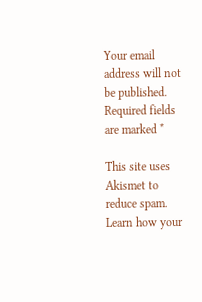Your email address will not be published. Required fields are marked *

This site uses Akismet to reduce spam. Learn how your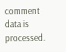comment data is processed.